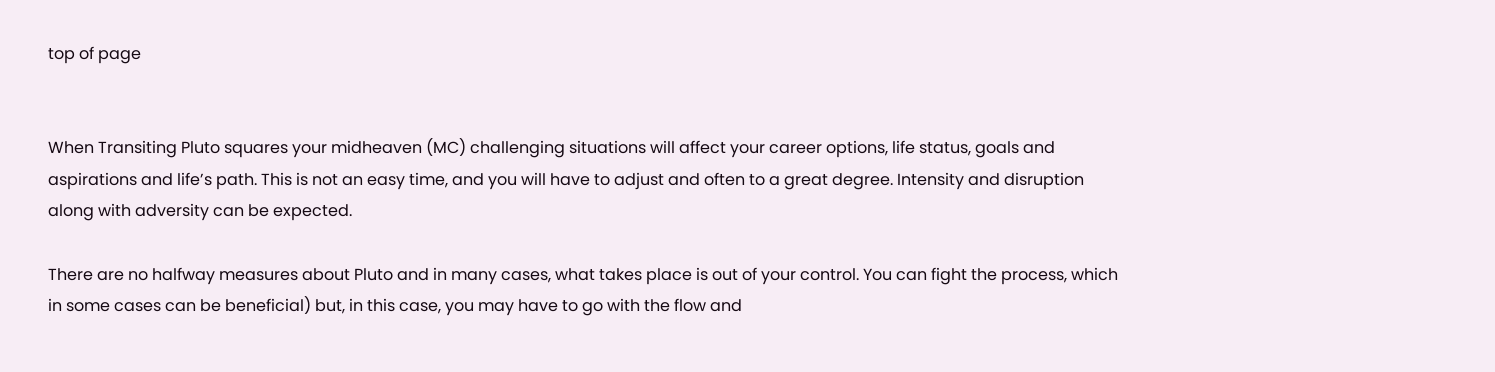top of page


When Transiting Pluto squares your midheaven (MC) challenging situations will affect your career options, life status, goals and aspirations and life’s path. This is not an easy time, and you will have to adjust and often to a great degree. Intensity and disruption along with adversity can be expected.

There are no halfway measures about Pluto and in many cases, what takes place is out of your control. You can fight the process, which in some cases can be beneficial) but, in this case, you may have to go with the flow and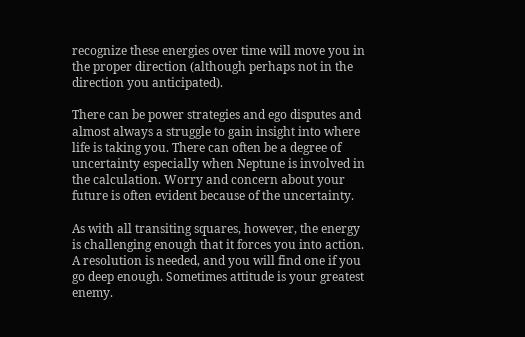recognize these energies over time will move you in the proper direction (although perhaps not in the direction you anticipated).

There can be power strategies and ego disputes and almost always a struggle to gain insight into where life is taking you. There can often be a degree of uncertainty especially when Neptune is involved in the calculation. Worry and concern about your future is often evident because of the uncertainty.

As with all transiting squares, however, the energy is challenging enough that it forces you into action. A resolution is needed, and you will find one if you go deep enough. Sometimes attitude is your greatest enemy.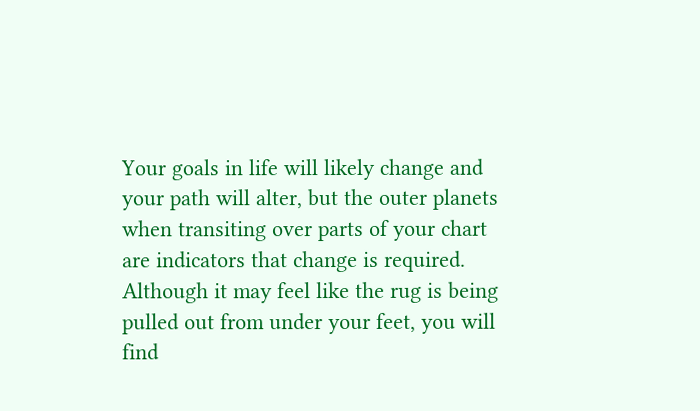Your goals in life will likely change and your path will alter, but the outer planets when transiting over parts of your chart are indicators that change is required. Although it may feel like the rug is being pulled out from under your feet, you will find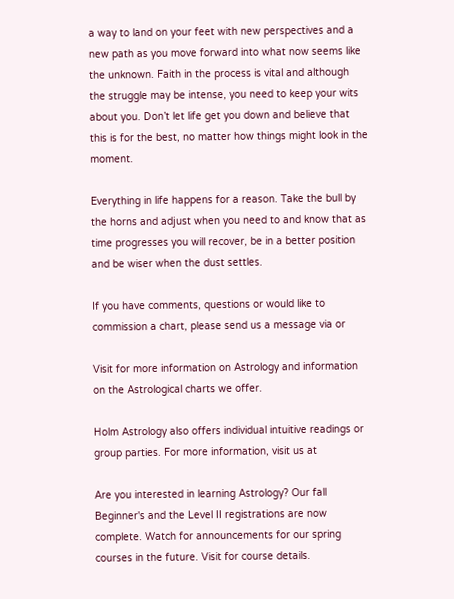a way to land on your feet with new perspectives and a new path as you move forward into what now seems like the unknown. Faith in the process is vital and although the struggle may be intense, you need to keep your wits about you. Don’t let life get you down and believe that this is for the best, no matter how things might look in the moment.

Everything in life happens for a reason. Take the bull by the horns and adjust when you need to and know that as time progresses you will recover, be in a better position and be wiser when the dust settles.

If you have comments, questions or would like to commission a chart, please send us a message via or

Visit for more information on Astrology and information on the Astrological charts we offer.

Holm Astrology also offers individual intuitive readings or group parties. For more information, visit us at

Are you interested in learning Astrology? Our fall Beginner's and the Level II registrations are now complete. Watch for announcements for our spring courses in the future. Visit for course details.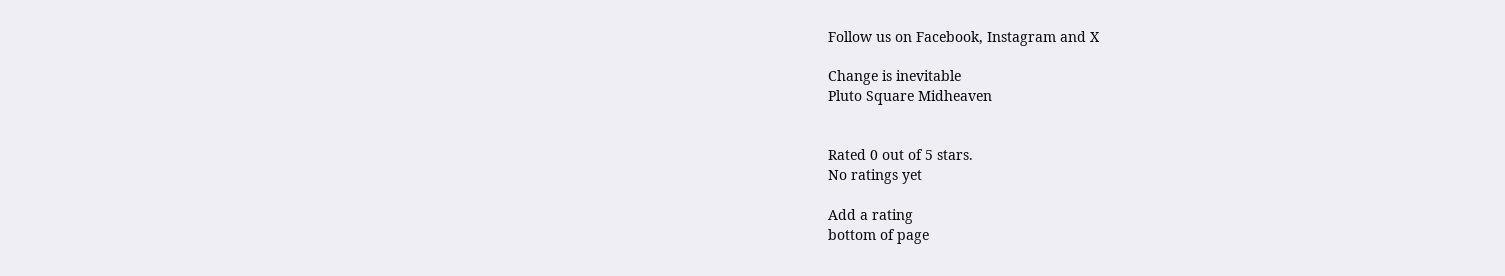Follow us on Facebook, Instagram and X

Change is inevitable
Pluto Square Midheaven


Rated 0 out of 5 stars.
No ratings yet

Add a rating
bottom of page